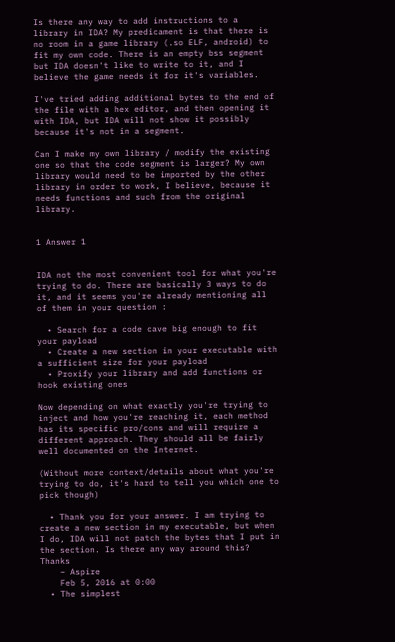Is there any way to add instructions to a library in IDA? My predicament is that there is no room in a game library (.so ELF, android) to fit my own code. There is an empty bss segment but IDA doesn't like to write to it, and I believe the game needs it for it's variables.

I've tried adding additional bytes to the end of the file with a hex editor, and then opening it with IDA, but IDA will not show it possibly because it's not in a segment.

Can I make my own library / modify the existing one so that the code segment is larger? My own library would need to be imported by the other library in order to work, I believe, because it needs functions and such from the original library.


1 Answer 1


IDA not the most convenient tool for what you're trying to do. There are basically 3 ways to do it, and it seems you're already mentioning all of them in your question :

  • Search for a code cave big enough to fit your payload
  • Create a new section in your executable with a sufficient size for your payload
  • Proxify your library and add functions or hook existing ones

Now depending on what exactly you're trying to inject and how you're reaching it, each method has its specific pro/cons and will require a different approach. They should all be fairly well documented on the Internet.

(Without more context/details about what you're trying to do, it's hard to tell you which one to pick though)

  • Thank you for your answer. I am trying to create a new section in my executable, but when I do, IDA will not patch the bytes that I put in the section. Is there any way around this? Thanks
    – Aspire
    Feb 5, 2016 at 0:00
  • The simplest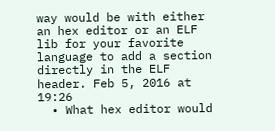way would be with either an hex editor or an ELF lib for your favorite language to add a section directly in the ELF header. Feb 5, 2016 at 19:26
  • What hex editor would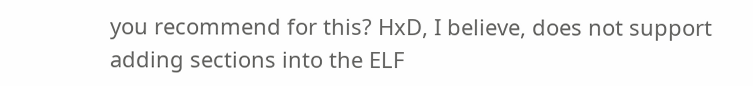you recommend for this? HxD, I believe, does not support adding sections into the ELF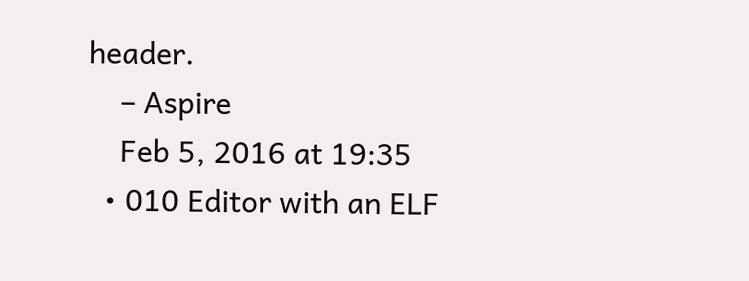header.
    – Aspire
    Feb 5, 2016 at 19:35
  • 010 Editor with an ELF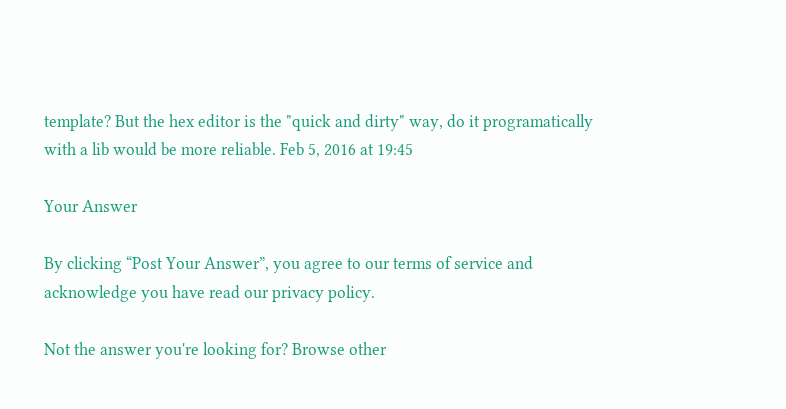template? But the hex editor is the "quick and dirty" way, do it programatically with a lib would be more reliable. Feb 5, 2016 at 19:45

Your Answer

By clicking “Post Your Answer”, you agree to our terms of service and acknowledge you have read our privacy policy.

Not the answer you're looking for? Browse other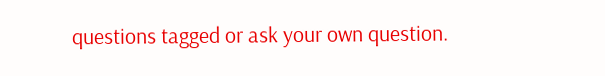questions tagged or ask your own question.